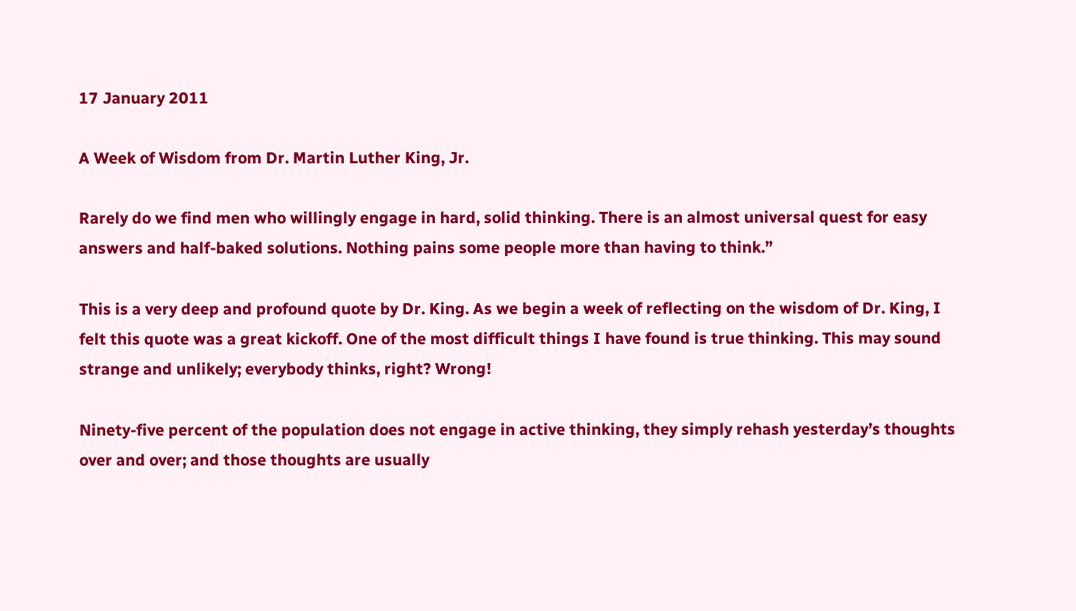17 January 2011

A Week of Wisdom from Dr. Martin Luther King, Jr.

Rarely do we find men who willingly engage in hard, solid thinking. There is an almost universal quest for easy answers and half-baked solutions. Nothing pains some people more than having to think.”

This is a very deep and profound quote by Dr. King. As we begin a week of reflecting on the wisdom of Dr. King, I felt this quote was a great kickoff. One of the most difficult things I have found is true thinking. This may sound strange and unlikely; everybody thinks, right? Wrong!

Ninety-five percent of the population does not engage in active thinking, they simply rehash yesterday’s thoughts over and over; and those thoughts are usually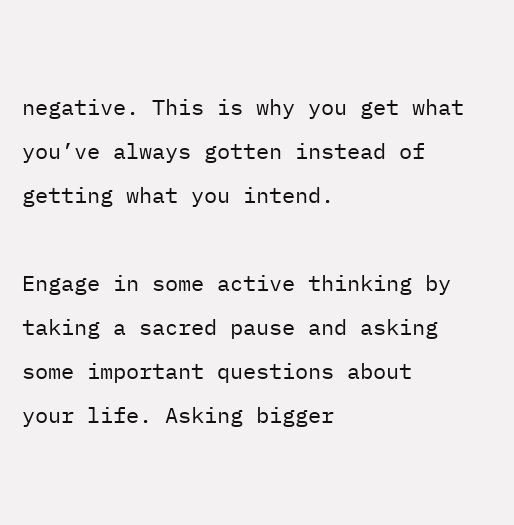negative. This is why you get what you’ve always gotten instead of getting what you intend.

Engage in some active thinking by taking a sacred pause and asking some important questions about your life. Asking bigger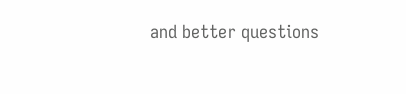and better questions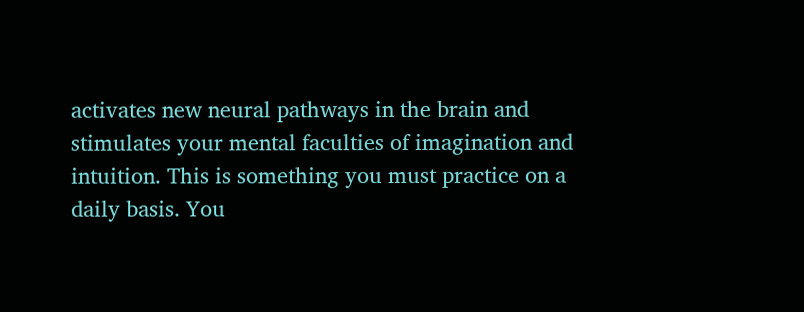activates new neural pathways in the brain and stimulates your mental faculties of imagination and intuition. This is something you must practice on a daily basis. You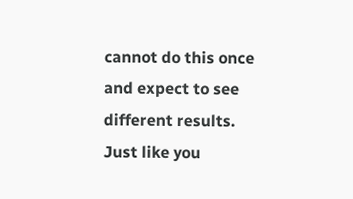cannot do this once and expect to see different results. Just like you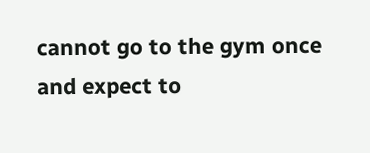cannot go to the gym once and expect to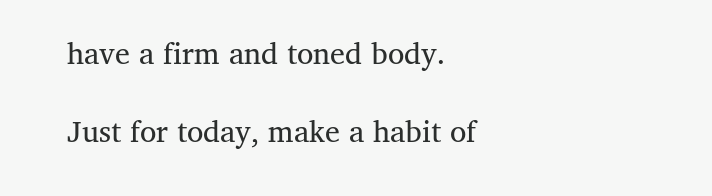have a firm and toned body.

Just for today, make a habit of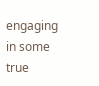engaging in some true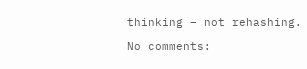thinking – not rehashing.

No comments: